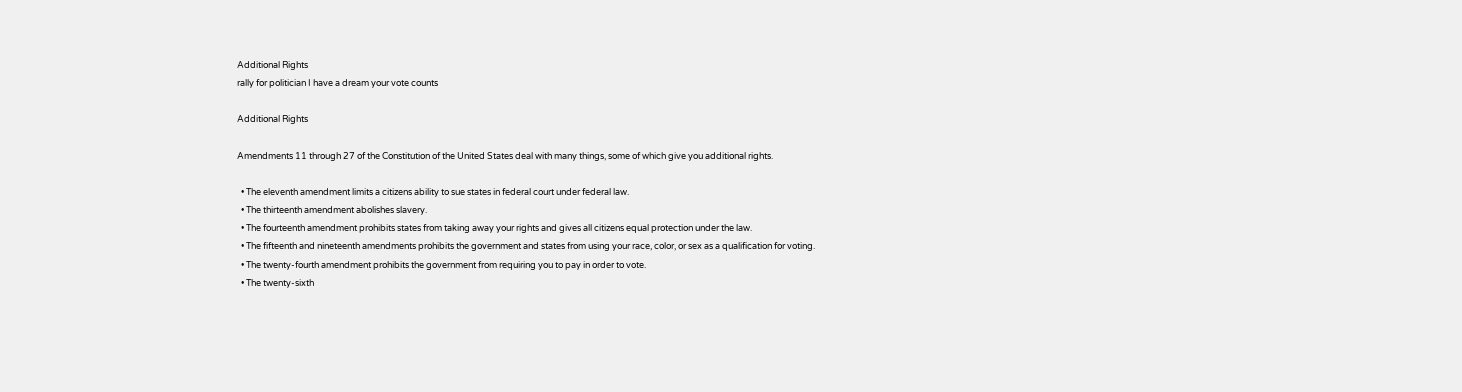Additional Rights
rally for politician I have a dream your vote counts

Additional Rights

Amendments 11 through 27 of the Constitution of the United States deal with many things, some of which give you additional rights.

  • The eleventh amendment limits a citizens ability to sue states in federal court under federal law.
  • The thirteenth amendment abolishes slavery.
  • The fourteenth amendment prohibits states from taking away your rights and gives all citizens equal protection under the law.
  • The fifteenth and nineteenth amendments prohibits the government and states from using your race, color, or sex as a qualification for voting.
  • The twenty-fourth amendment prohibits the government from requiring you to pay in order to vote.
  • The twenty-sixth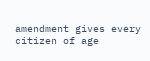amendment gives every citizen of age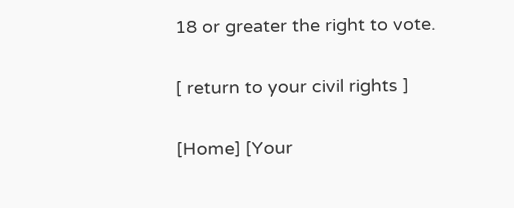18 or greater the right to vote.

[ return to your civil rights ]

[Home] [Your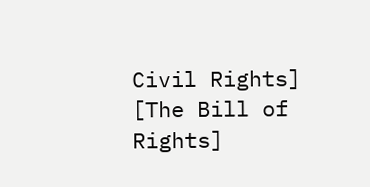Civil Rights] [The Bill of Rights]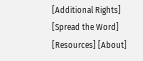[Additional Rights] [Spread the Word] [Resources] [About]